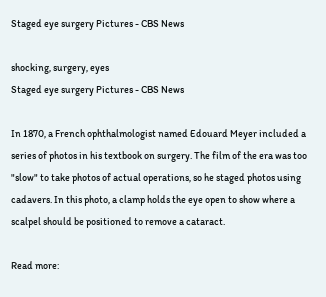Staged eye surgery Pictures - CBS News

shocking, surgery, eyes
Staged eye surgery Pictures - CBS News

In 1870, a French ophthalmologist named Edouard Meyer included a series of photos in his textbook on surgery. The film of the era was too "slow" to take photos of actual operations, so he staged photos using cadavers. In this photo, a clamp holds the eye open to show where a scalpel should be positioned to remove a cataract.

Read more: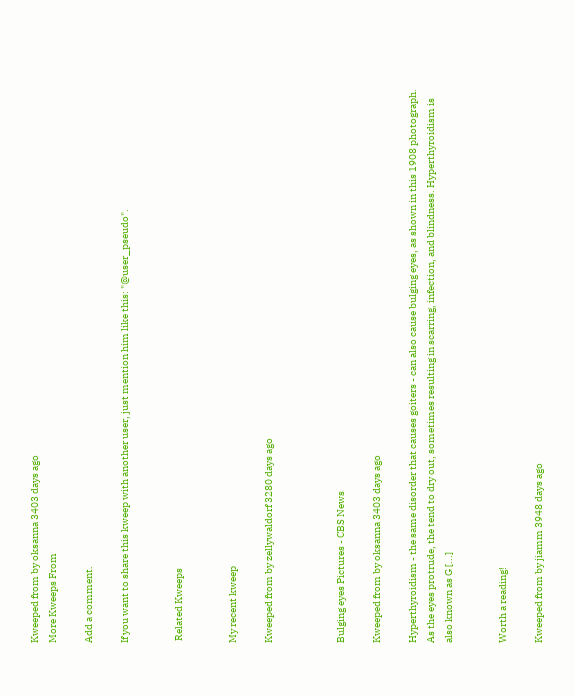Kweeped from by oksanna 3403 days ago
More Kweeps From

Add a comment.

If you want to share this kweep with another user, just mention him like this: "@user_pseudo".


 Related Kweeps


My recent kweep

Kweeped from by zellywaldorf 3280 days ago



Bulging eyes Pictures - CBS News

Kweeped from by oksanna 3403 days ago

Hyperthyroidism - the same disorder that causes goiters - can also cause bulging eyes, as shown in this 1908 photograph. As the eyes protrude, the tend to dry out, sometimes resulting in scarring, infection, and blindness. Hyperthyroidism is also known as G [...]


Worth a reading!

Kweeped from by jiamm 3948 days ago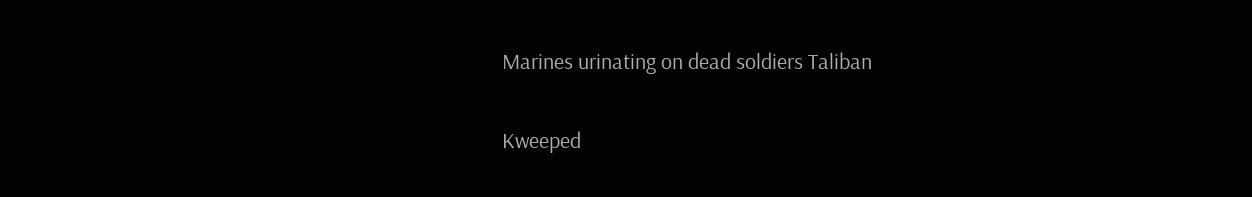Marines urinating on dead soldiers Taliban

Kweeped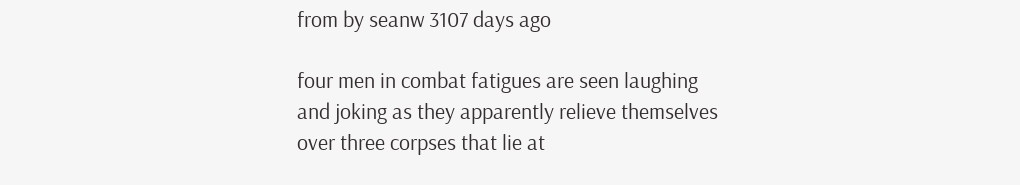from by seanw 3107 days ago

four men in combat fatigues are seen laughing and joking as they apparently relieve themselves over three corpses that lie at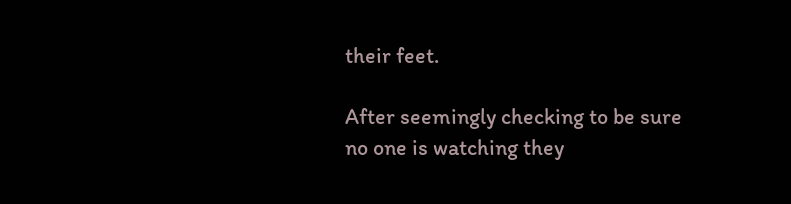their feet.

After seemingly checking to be sure no one is watching they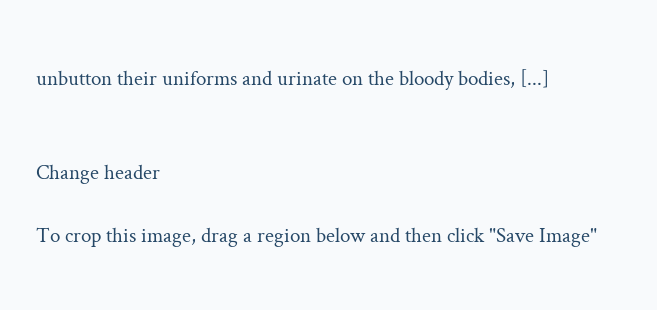unbutton their uniforms and urinate on the bloody bodies, [...]


Change header

To crop this image, drag a region below and then click "Save Image"